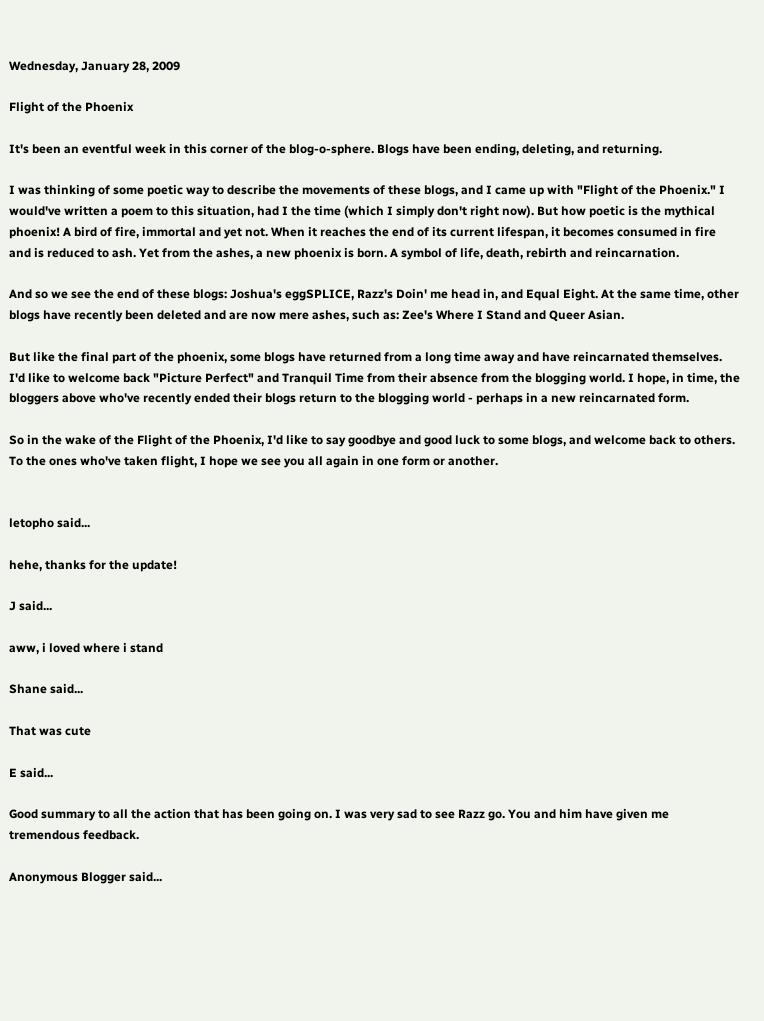Wednesday, January 28, 2009

Flight of the Phoenix

It's been an eventful week in this corner of the blog-o-sphere. Blogs have been ending, deleting, and returning.

I was thinking of some poetic way to describe the movements of these blogs, and I came up with "Flight of the Phoenix." I would've written a poem to this situation, had I the time (which I simply don't right now). But how poetic is the mythical phoenix! A bird of fire, immortal and yet not. When it reaches the end of its current lifespan, it becomes consumed in fire and is reduced to ash. Yet from the ashes, a new phoenix is born. A symbol of life, death, rebirth and reincarnation.

And so we see the end of these blogs: Joshua's eggSPLICE, Razz's Doin' me head in, and Equal Eight. At the same time, other blogs have recently been deleted and are now mere ashes, such as: Zee's Where I Stand and Queer Asian.

But like the final part of the phoenix, some blogs have returned from a long time away and have reincarnated themselves. I'd like to welcome back "Picture Perfect" and Tranquil Time from their absence from the blogging world. I hope, in time, the bloggers above who've recently ended their blogs return to the blogging world - perhaps in a new reincarnated form.

So in the wake of the Flight of the Phoenix, I'd like to say goodbye and good luck to some blogs, and welcome back to others. To the ones who've taken flight, I hope we see you all again in one form or another.


letopho said...

hehe, thanks for the update!

J said...

aww, i loved where i stand

Shane said...

That was cute

E said...

Good summary to all the action that has been going on. I was very sad to see Razz go. You and him have given me tremendous feedback.

Anonymous Blogger said...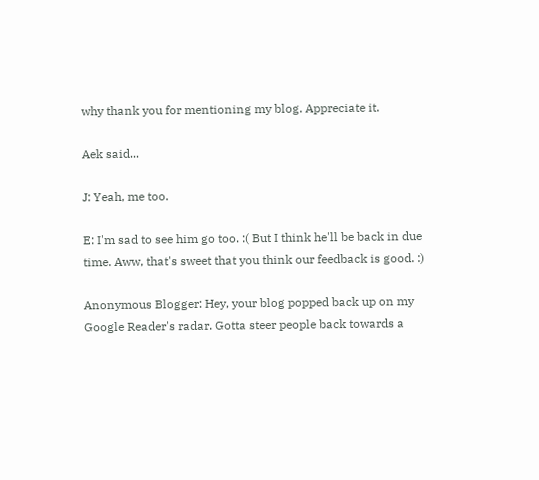why thank you for mentioning my blog. Appreciate it.

Aek said...

J: Yeah, me too.

E: I'm sad to see him go too. :( But I think he'll be back in due time. Aww, that's sweet that you think our feedback is good. :)

Anonymous Blogger: Hey, your blog popped back up on my Google Reader's radar. Gotta steer people back towards a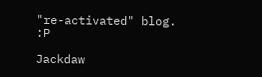"re-activated" blog. :P

Jackdaw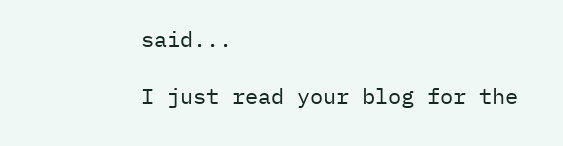said...

I just read your blog for the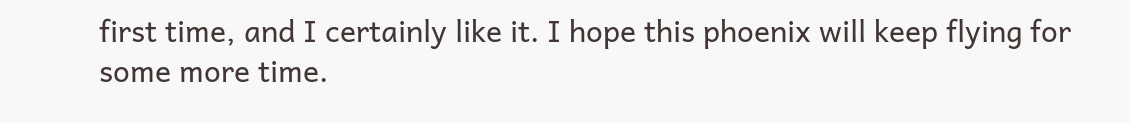first time, and I certainly like it. I hope this phoenix will keep flying for some more time.